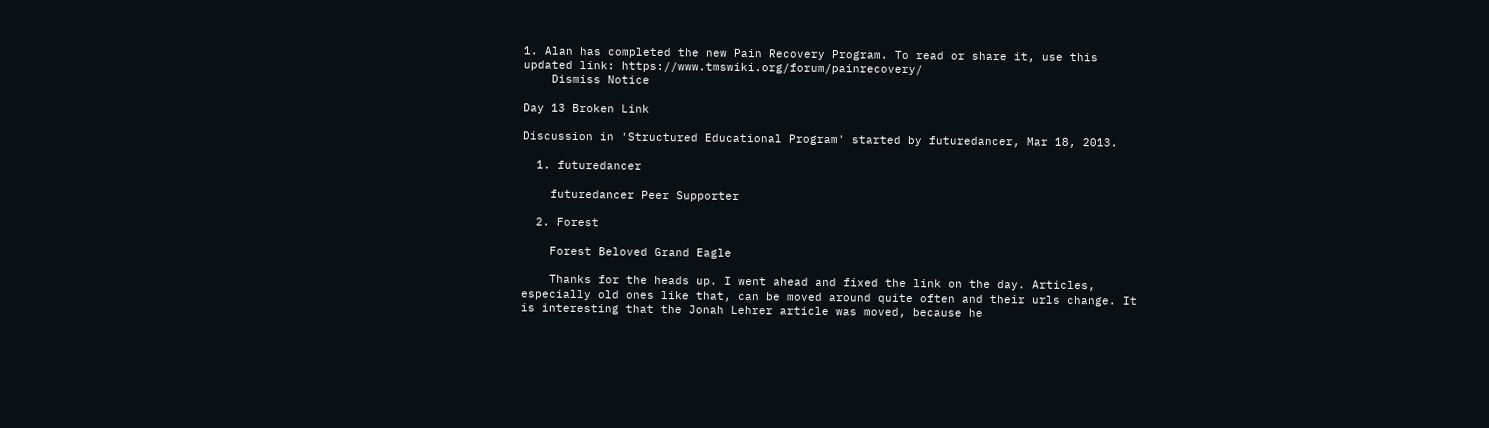1. Alan has completed the new Pain Recovery Program. To read or share it, use this updated link: https://www.tmswiki.org/forum/painrecovery/
    Dismiss Notice

Day 13 Broken Link

Discussion in 'Structured Educational Program' started by futuredancer, Mar 18, 2013.

  1. futuredancer

    futuredancer Peer Supporter

  2. Forest

    Forest Beloved Grand Eagle

    Thanks for the heads up. I went ahead and fixed the link on the day. Articles, especially old ones like that, can be moved around quite often and their urls change. It is interesting that the Jonah Lehrer article was moved, because he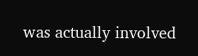was actually involved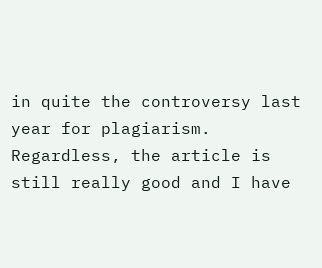in quite the controversy last year for plagiarism. Regardless, the article is still really good and I have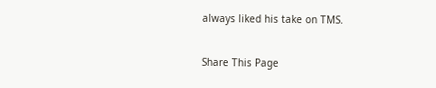always liked his take on TMS.

Share This Page